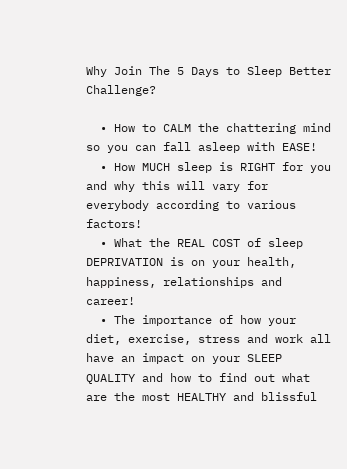Why Join The 5 Days to Sleep Better Challenge?

  • How to CALM the chattering mind so you can fall asleep with EASE!
  • How MUCH sleep is RIGHT for you and why this will vary for everybody according to various factors!
  • What the REAL COST of sleep DEPRIVATION is on your health, happiness, relationships and career!
  • The importance of how your diet, exercise, stress and work all have an impact on your SLEEP QUALITY and how to find out what are the most HEALTHY and blissful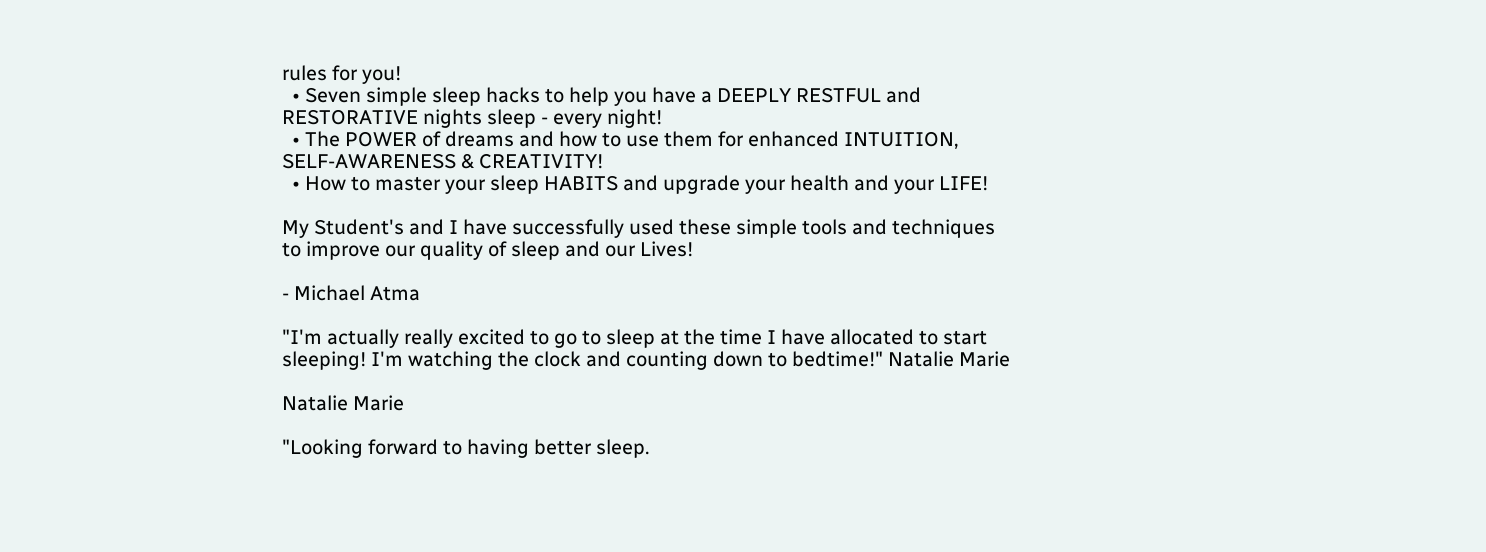rules for you!
  • Seven simple sleep hacks to help you have a DEEPLY RESTFUL and RESTORATIVE nights sleep - every night!
  • The POWER of dreams and how to use them for enhanced INTUITION, SELF-AWARENESS & CREATIVITY!
  • How to master your sleep HABITS and upgrade your health and your LIFE!

My Student's and I have successfully used these simple tools and techniques to improve our quality of sleep and our Lives!

- Michael Atma

"I'm actually really excited to go to sleep at the time I have allocated to start sleeping! I'm watching the clock and counting down to bedtime!" Natalie Marie

Natalie Marie

"Looking forward to having better sleep.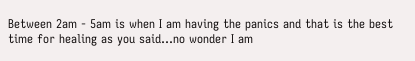Between 2am - 5am is when I am having the panics and that is the best time for healing as you said...no wonder I am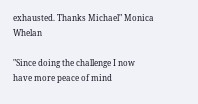exhausted. Thanks Michael" Monica Whelan

"Since doing the challenge I now have more peace of mind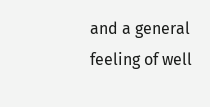and a general feeling of well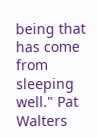being that has come from sleeping well." Pat Walters